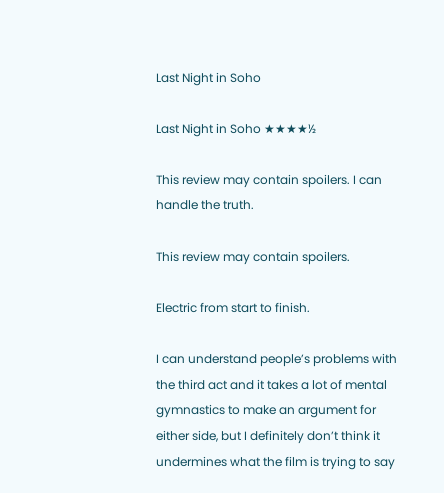Last Night in Soho

Last Night in Soho ★★★★½

This review may contain spoilers. I can handle the truth.

This review may contain spoilers.

Electric from start to finish.

I can understand people’s problems with the third act and it takes a lot of mental gymnastics to make an argument for either side, but I definitely don’t think it undermines what the film is trying to say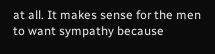at all. It makes sense for the men to want sympathy because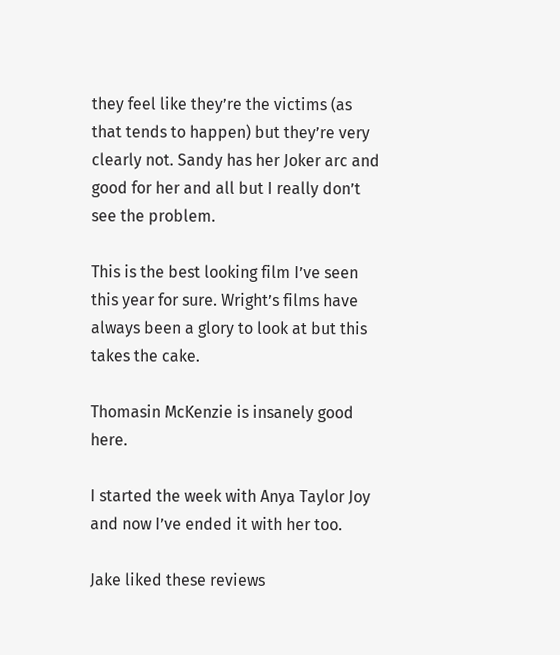they feel like they’re the victims (as that tends to happen) but they’re very clearly not. Sandy has her Joker arc and good for her and all but I really don’t see the problem.

This is the best looking film I’ve seen this year for sure. Wright’s films have always been a glory to look at but this takes the cake.

Thomasin McKenzie is insanely good here.

I started the week with Anya Taylor Joy and now I’ve ended it with her too.

Jake liked these reviews